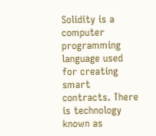Solidity is a computer programming language used for creating smart contracts. There is technology known as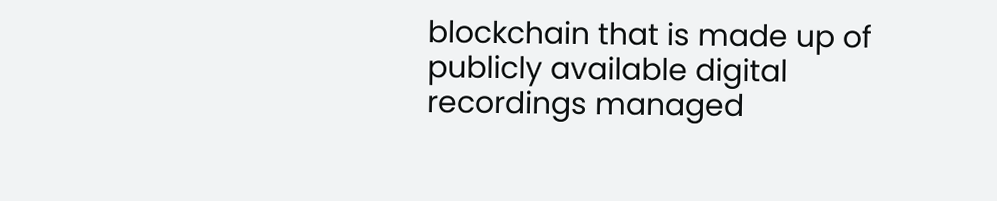blockchain that is made up of publicly available digital recordings managed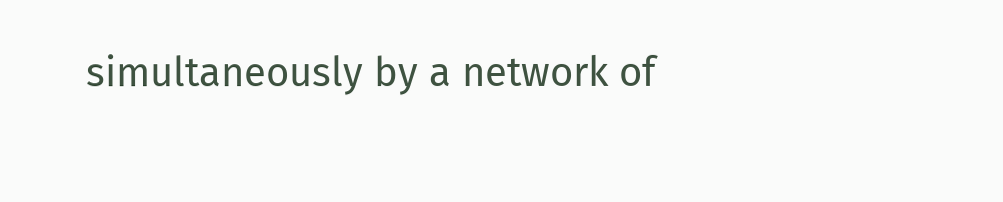simultaneously by a network of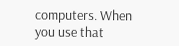computers. When you use that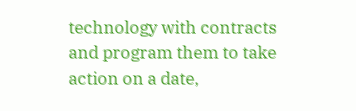technology with contracts and program them to take action on a date,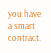you have a smart contract.